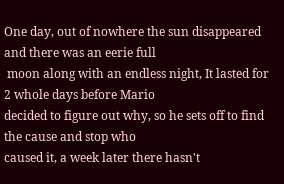One day, out of nowhere the sun disappeared and there was an eerie full
 moon along with an endless night, It lasted for 2 whole days before Mario
decided to figure out why, so he sets off to find the cause and stop who
caused it, a week later there hasn't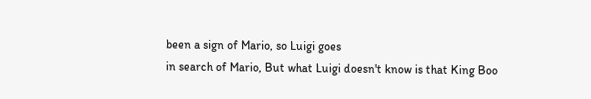been a sign of Mario, so Luigi goes
in search of Mario, But what Luigi doesn't know is that King Boo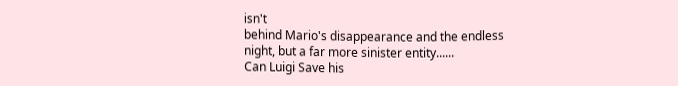isn't
behind Mario's disappearance and the endless night, but a far more sinister entity......
Can Luigi Save his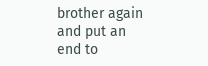brother again and put an end to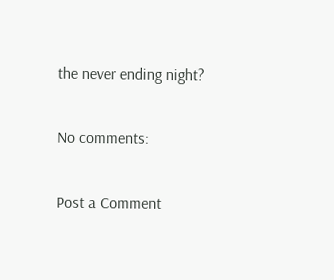the never ending night?

No comments:

Post a Comment